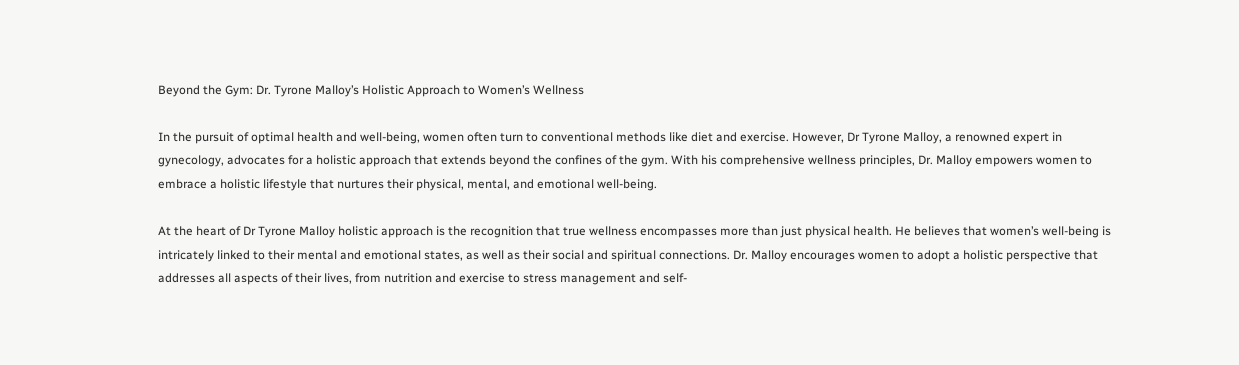Beyond the Gym: Dr. Tyrone Malloy’s Holistic Approach to Women’s Wellness

In the pursuit of optimal health and well-being, women often turn to conventional methods like diet and exercise. However, Dr Tyrone Malloy, a renowned expert in gynecology, advocates for a holistic approach that extends beyond the confines of the gym. With his comprehensive wellness principles, Dr. Malloy empowers women to embrace a holistic lifestyle that nurtures their physical, mental, and emotional well-being.

At the heart of Dr Tyrone Malloy holistic approach is the recognition that true wellness encompasses more than just physical health. He believes that women’s well-being is intricately linked to their mental and emotional states, as well as their social and spiritual connections. Dr. Malloy encourages women to adopt a holistic perspective that addresses all aspects of their lives, from nutrition and exercise to stress management and self-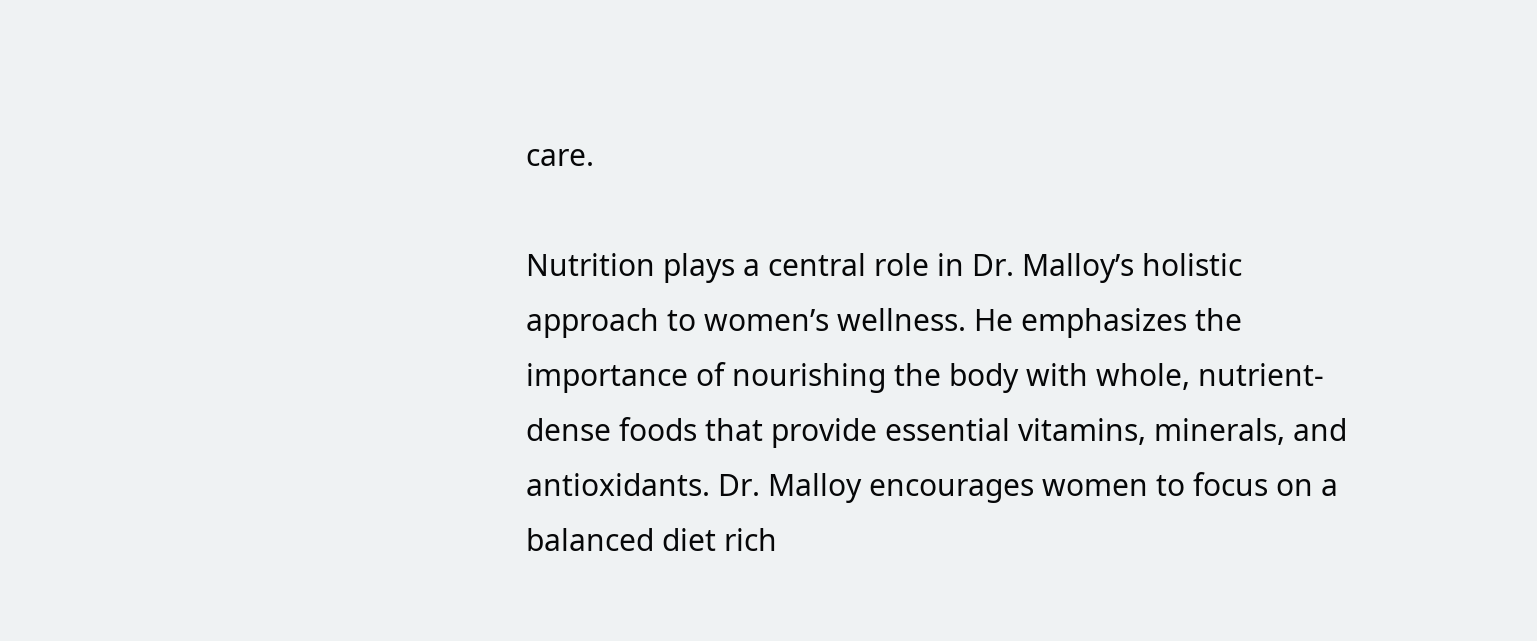care.

Nutrition plays a central role in Dr. Malloy’s holistic approach to women’s wellness. He emphasizes the importance of nourishing the body with whole, nutrient-dense foods that provide essential vitamins, minerals, and antioxidants. Dr. Malloy encourages women to focus on a balanced diet rich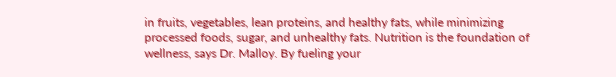in fruits, vegetables, lean proteins, and healthy fats, while minimizing processed foods, sugar, and unhealthy fats. Nutrition is the foundation of wellness, says Dr. Malloy. By fueling your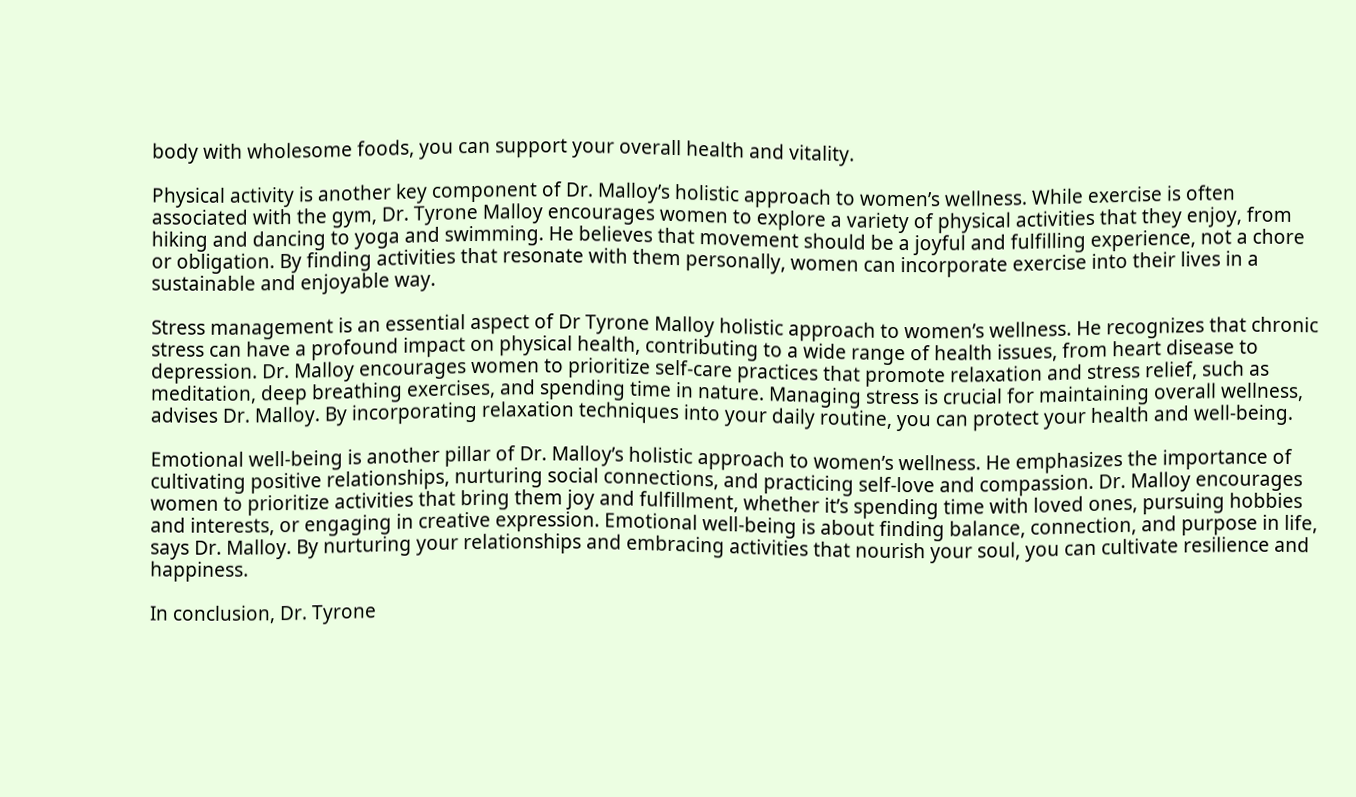body with wholesome foods, you can support your overall health and vitality.

Physical activity is another key component of Dr. Malloy’s holistic approach to women’s wellness. While exercise is often associated with the gym, Dr. Tyrone Malloy encourages women to explore a variety of physical activities that they enjoy, from hiking and dancing to yoga and swimming. He believes that movement should be a joyful and fulfilling experience, not a chore or obligation. By finding activities that resonate with them personally, women can incorporate exercise into their lives in a sustainable and enjoyable way.

Stress management is an essential aspect of Dr Tyrone Malloy holistic approach to women’s wellness. He recognizes that chronic stress can have a profound impact on physical health, contributing to a wide range of health issues, from heart disease to depression. Dr. Malloy encourages women to prioritize self-care practices that promote relaxation and stress relief, such as meditation, deep breathing exercises, and spending time in nature. Managing stress is crucial for maintaining overall wellness, advises Dr. Malloy. By incorporating relaxation techniques into your daily routine, you can protect your health and well-being.

Emotional well-being is another pillar of Dr. Malloy’s holistic approach to women’s wellness. He emphasizes the importance of cultivating positive relationships, nurturing social connections, and practicing self-love and compassion. Dr. Malloy encourages women to prioritize activities that bring them joy and fulfillment, whether it’s spending time with loved ones, pursuing hobbies and interests, or engaging in creative expression. Emotional well-being is about finding balance, connection, and purpose in life, says Dr. Malloy. By nurturing your relationships and embracing activities that nourish your soul, you can cultivate resilience and happiness.

In conclusion, Dr. Tyrone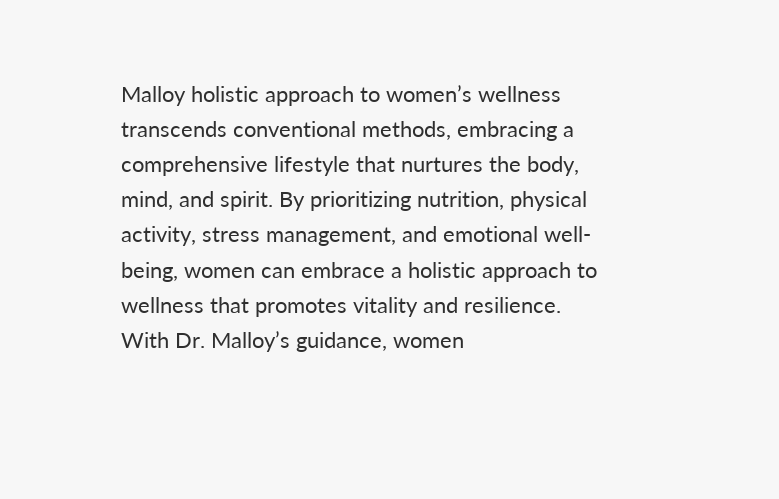Malloy holistic approach to women’s wellness transcends conventional methods, embracing a comprehensive lifestyle that nurtures the body, mind, and spirit. By prioritizing nutrition, physical activity, stress management, and emotional well-being, women can embrace a holistic approach to wellness that promotes vitality and resilience. With Dr. Malloy’s guidance, women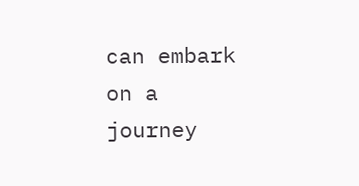can embark on a journey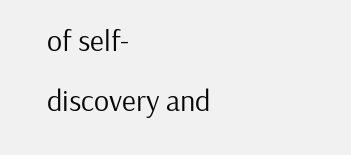of self-discovery and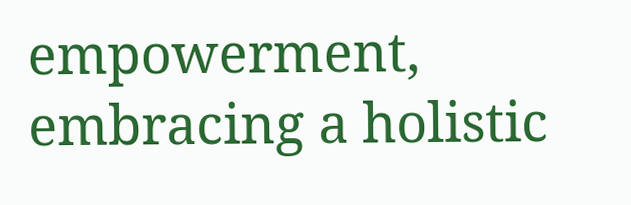empowerment, embracing a holistic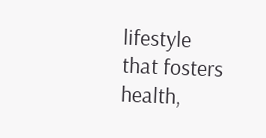lifestyle that fosters health,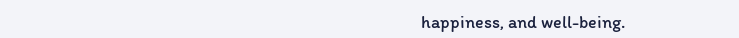happiness, and well-being.